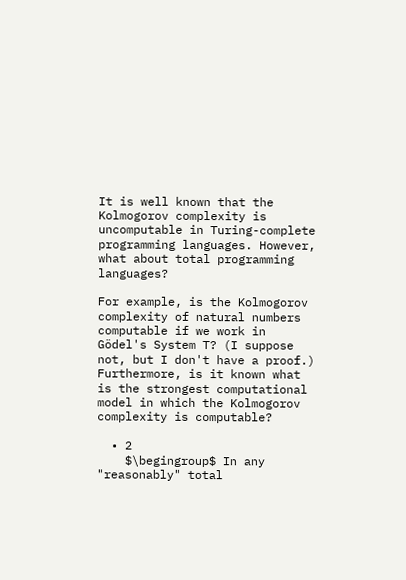It is well known that the Kolmogorov complexity is uncomputable in Turing-complete programming languages. However, what about total programming languages?

For example, is the Kolmogorov complexity of natural numbers computable if we work in Gödel's System T? (I suppose not, but I don't have a proof.) Furthermore, is it known what is the strongest computational model in which the Kolmogorov complexity is computable?

  • 2
    $\begingroup$ In any "reasonably" total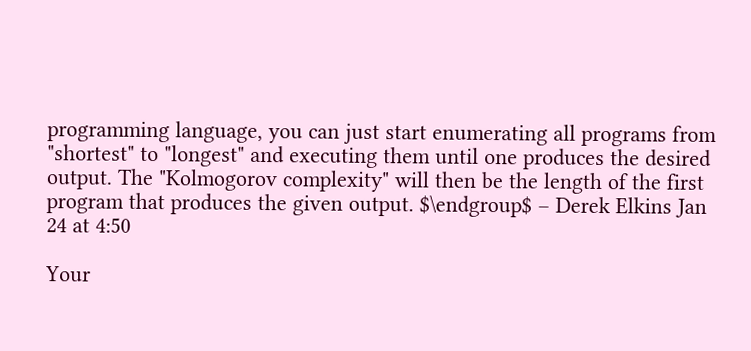programming language, you can just start enumerating all programs from "shortest" to "longest" and executing them until one produces the desired output. The "Kolmogorov complexity" will then be the length of the first program that produces the given output. $\endgroup$ – Derek Elkins Jan 24 at 4:50

Your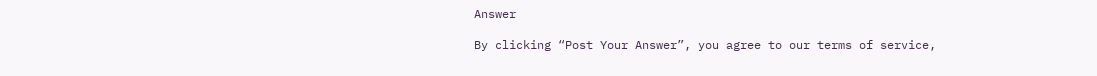Answer

By clicking “Post Your Answer”, you agree to our terms of service,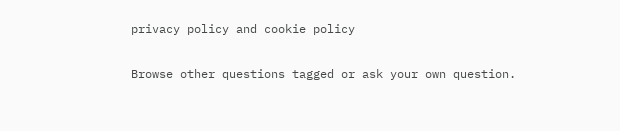privacy policy and cookie policy

Browse other questions tagged or ask your own question.